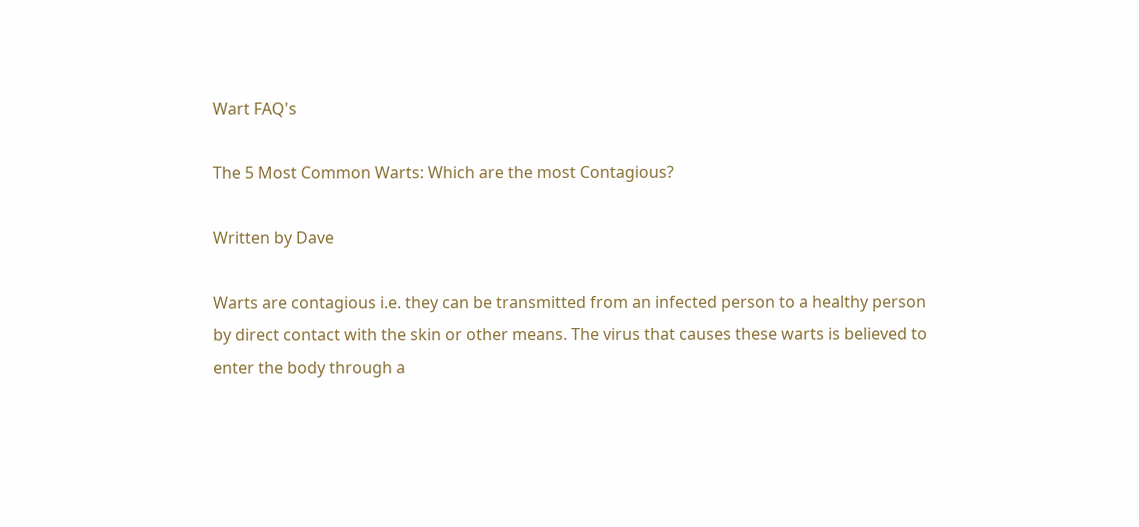Wart FAQ's

The 5 Most Common Warts: Which are the most Contagious?

Written by Dave

Warts are contagious i.e. they can be transmitted from an infected person to a healthy person by direct contact with the skin or other means. The virus that causes these warts is believed to enter the body through a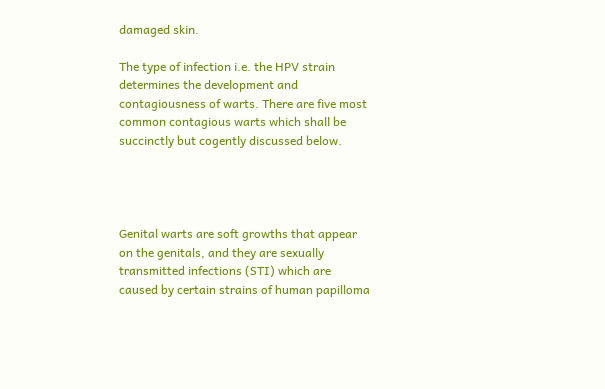damaged skin.

The type of infection i.e. the HPV strain determines the development and contagiousness of warts. There are five most common contagious warts which shall be succinctly but cogently discussed below.




Genital warts are soft growths that appear on the genitals, and they are sexually transmitted infections (STI) which are caused by certain strains of human papilloma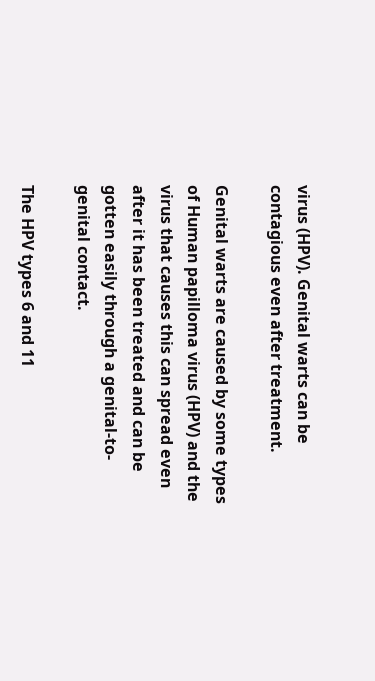virus (HPV). Genital warts can be contagious even after treatment.

Genital warts are caused by some types of Human papilloma virus (HPV) and the virus that causes this can spread even after it has been treated and can be gotten easily through a genital-to-genital contact.

The HPV types 6 and 11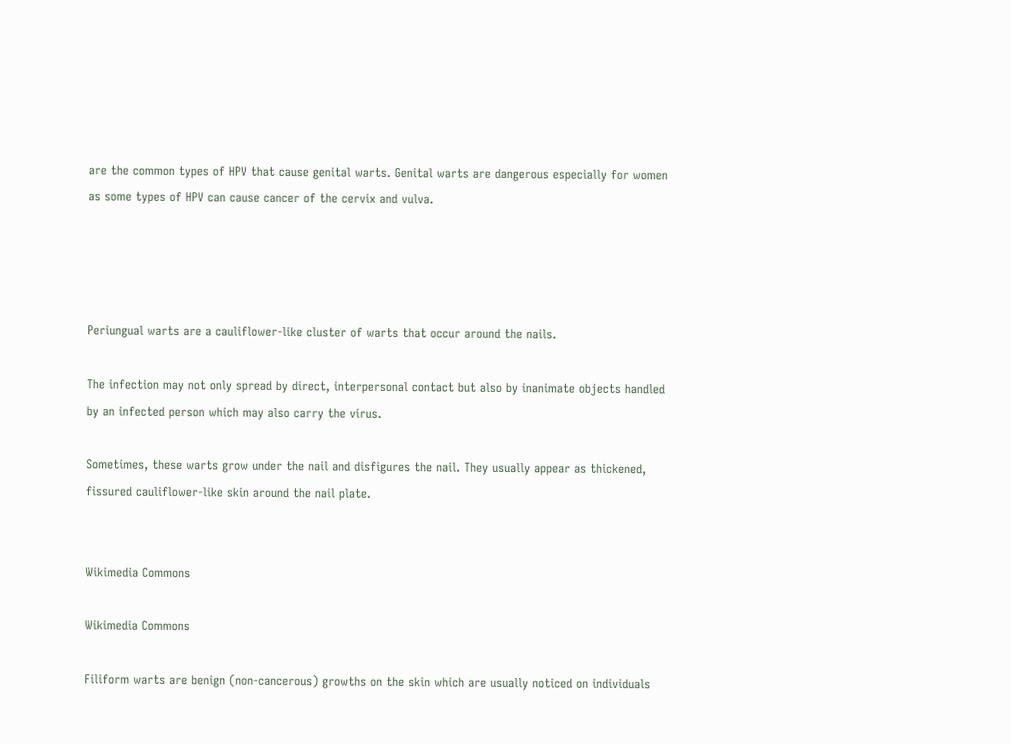are the common types of HPV that cause genital warts. Genital warts are dangerous especially for women as some types of HPV can cause cancer of the cervix and vulva.




Periungual warts are a cauliflower-like cluster of warts that occur around the nails.

The infection may not only spread by direct, interpersonal contact but also by inanimate objects handled by an infected person which may also carry the virus.

Sometimes, these warts grow under the nail and disfigures the nail. They usually appear as thickened, fissured cauliflower-like skin around the nail plate.


Wikimedia Commons

Wikimedia Commons

Filiform warts are benign (non-cancerous) growths on the skin which are usually noticed on individuals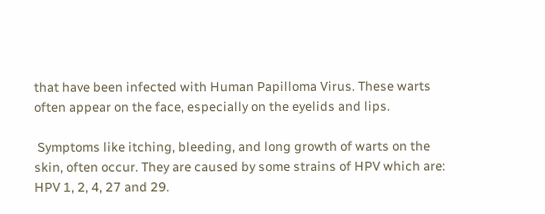that have been infected with Human Papilloma Virus. These warts often appear on the face, especially on the eyelids and lips.

 Symptoms like itching, bleeding, and long growth of warts on the skin, often occur. They are caused by some strains of HPV which are: HPV 1, 2, 4, 27 and 29.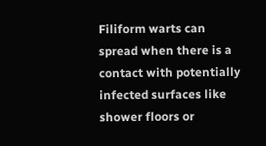Filiform warts can spread when there is a contact with potentially infected surfaces like shower floors or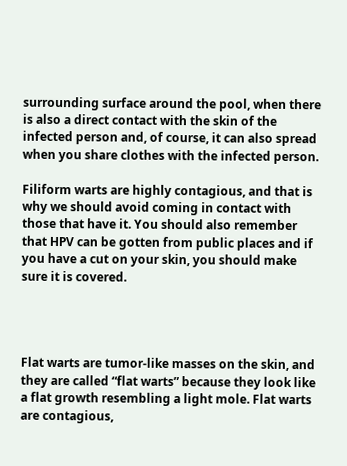surrounding surface around the pool, when there is also a direct contact with the skin of the infected person and, of course, it can also spread when you share clothes with the infected person.

Filiform warts are highly contagious, and that is why we should avoid coming in contact with those that have it. You should also remember that HPV can be gotten from public places and if you have a cut on your skin, you should make sure it is covered.




Flat warts are tumor-like masses on the skin, and they are called “flat warts” because they look like a flat growth resembling a light mole. Flat warts are contagious,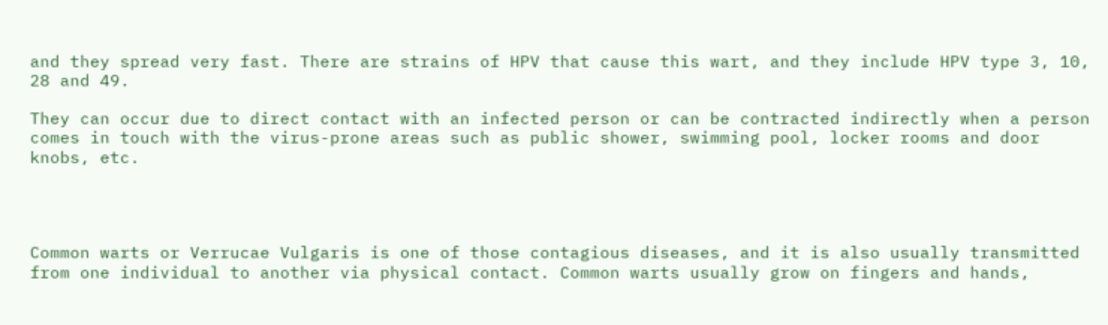and they spread very fast. There are strains of HPV that cause this wart, and they include HPV type 3, 10, 28 and 49.

They can occur due to direct contact with an infected person or can be contracted indirectly when a person comes in touch with the virus-prone areas such as public shower, swimming pool, locker rooms and door knobs, etc.




Common warts or Verrucae Vulgaris is one of those contagious diseases, and it is also usually transmitted from one individual to another via physical contact. Common warts usually grow on fingers and hands,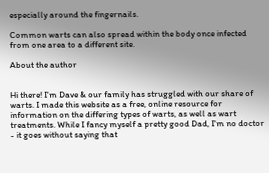especially around the fingernails.

Common warts can also spread within the body once infected from one area to a different site.

About the author


Hi there! I'm Dave & our family has struggled with our share of warts. I made this website as a free, online resource for information on the differing types of warts, as well as wart treatments. While I fancy myself a pretty good Dad, I'm no doctor - it goes without saying that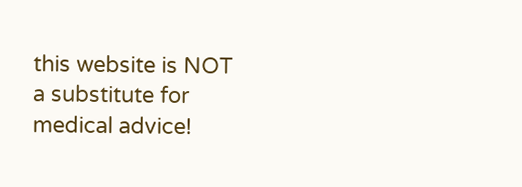this website is NOT a substitute for medical advice!